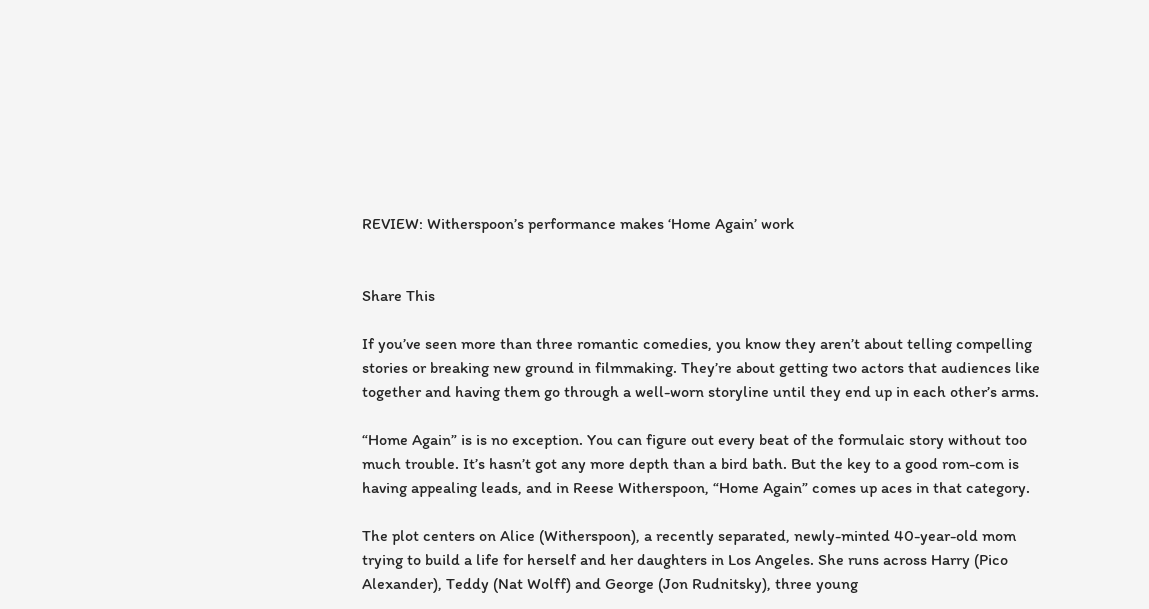REVIEW: Witherspoon’s performance makes ‘Home Again’ work


Share This

If you’ve seen more than three romantic comedies, you know they aren’t about telling compelling stories or breaking new ground in filmmaking. They’re about getting two actors that audiences like together and having them go through a well-worn storyline until they end up in each other’s arms.

“Home Again” is is no exception. You can figure out every beat of the formulaic story without too much trouble. It’s hasn’t got any more depth than a bird bath. But the key to a good rom-com is having appealing leads, and in Reese Witherspoon, “Home Again” comes up aces in that category.

The plot centers on Alice (Witherspoon), a recently separated, newly-minted 40-year-old mom trying to build a life for herself and her daughters in Los Angeles. She runs across Harry (Pico Alexander), Teddy (Nat Wolff) and George (Jon Rudnitsky), three young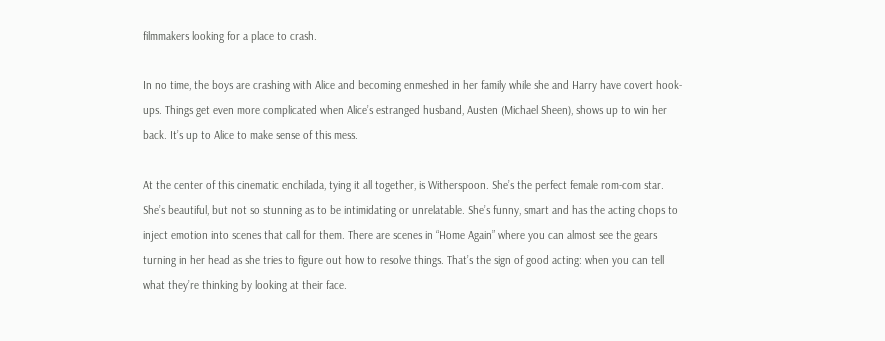filmmakers looking for a place to crash.

In no time, the boys are crashing with Alice and becoming enmeshed in her family while she and Harry have covert hook-ups. Things get even more complicated when Alice’s estranged husband, Austen (Michael Sheen), shows up to win her back. It’s up to Alice to make sense of this mess.

At the center of this cinematic enchilada, tying it all together, is Witherspoon. She’s the perfect female rom-com star. She’s beautiful, but not so stunning as to be intimidating or unrelatable. She’s funny, smart and has the acting chops to inject emotion into scenes that call for them. There are scenes in “Home Again” where you can almost see the gears turning in her head as she tries to figure out how to resolve things. That’s the sign of good acting: when you can tell what they’re thinking by looking at their face.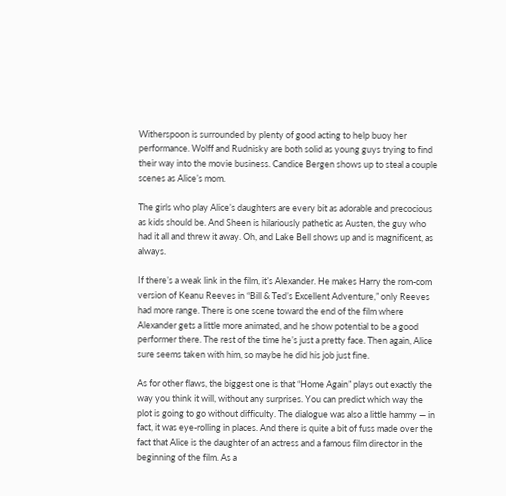Witherspoon is surrounded by plenty of good acting to help buoy her performance. Wolff and Rudnisky are both solid as young guys trying to find their way into the movie business. Candice Bergen shows up to steal a couple scenes as Alice’s mom.

The girls who play Alice’s daughters are every bit as adorable and precocious as kids should be. And Sheen is hilariously pathetic as Austen, the guy who had it all and threw it away. Oh, and Lake Bell shows up and is magnificent, as always.

If there’s a weak link in the film, it’s Alexander. He makes Harry the rom-com version of Keanu Reeves in “Bill & Ted’s Excellent Adventure,” only Reeves had more range. There is one scene toward the end of the film where Alexander gets a little more animated, and he show potential to be a good performer there. The rest of the time he’s just a pretty face. Then again, Alice sure seems taken with him, so maybe he did his job just fine.

As for other flaws, the biggest one is that “Home Again” plays out exactly the way you think it will, without any surprises. You can predict which way the plot is going to go without difficulty. The dialogue was also a little hammy — in fact, it was eye-rolling in places. And there is quite a bit of fuss made over the fact that Alice is the daughter of an actress and a famous film director in the beginning of the film. As a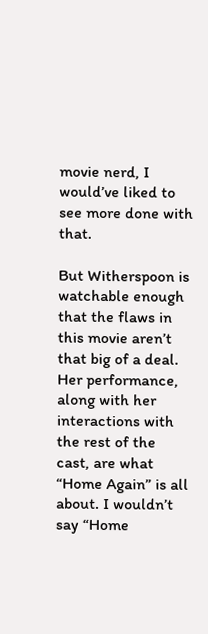movie nerd, I would’ve liked to see more done with that.

But Witherspoon is watchable enough that the flaws in this movie aren’t that big of a deal. Her performance, along with her interactions with the rest of the cast, are what “Home Again” is all about. I wouldn’t say “Home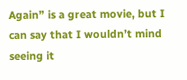Again” is a great movie, but I can say that I wouldn’t mind seeing it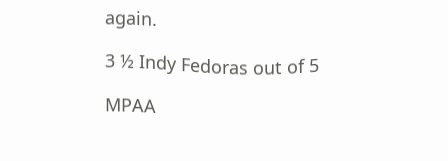again.

3 ½ Indy Fedoras out of 5

MPAA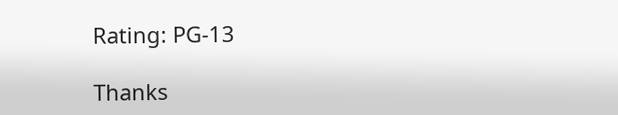Rating: PG-13

Thanks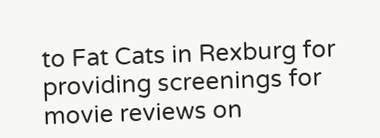to Fat Cats in Rexburg for providing screenings for movie reviews on